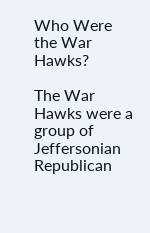Who Were the War Hawks?

The War Hawks were a group of Jeffersonian Republican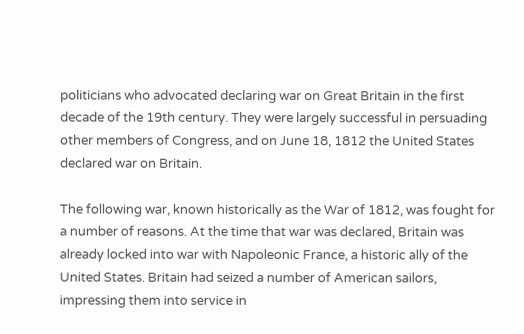politicians who advocated declaring war on Great Britain in the first decade of the 19th century. They were largely successful in persuading other members of Congress, and on June 18, 1812 the United States declared war on Britain.

The following war, known historically as the War of 1812, was fought for a number of reasons. At the time that war was declared, Britain was already locked into war with Napoleonic France, a historic ally of the United States. Britain had seized a number of American sailors, impressing them into service in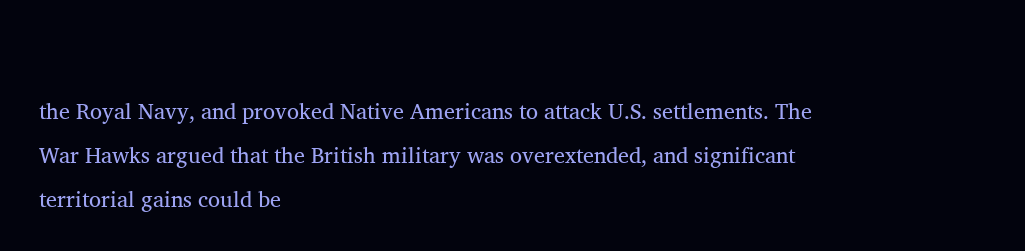the Royal Navy, and provoked Native Americans to attack U.S. settlements. The War Hawks argued that the British military was overextended, and significant territorial gains could be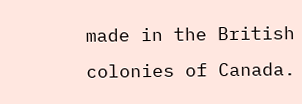made in the British colonies of Canada.